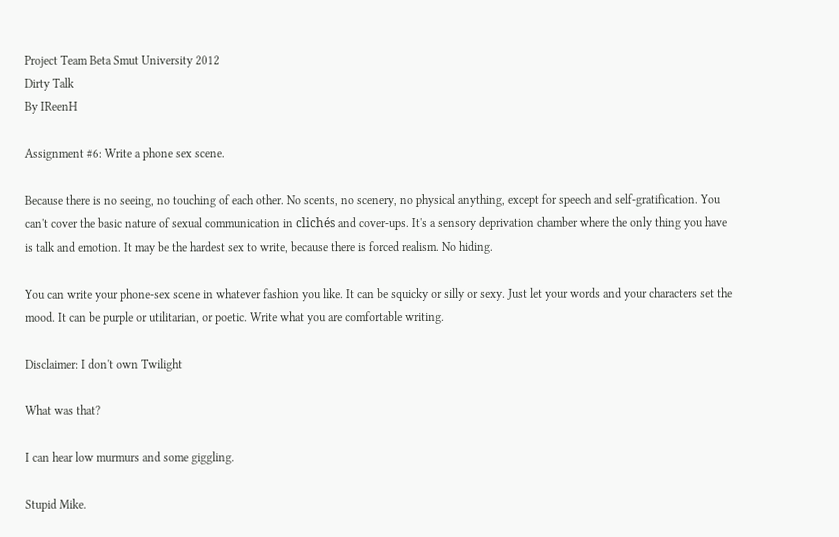Project Team Beta Smut University 2012
Dirty Talk
By IReenH

Assignment #6: Write a phone sex scene.

Because there is no seeing, no touching of each other. No scents, no scenery, no physical anything, except for speech and self-gratification. You can't cover the basic nature of sexual communication in clichés and cover-ups. It's a sensory deprivation chamber where the only thing you have is talk and emotion. It may be the hardest sex to write, because there is forced realism. No hiding.

You can write your phone-sex scene in whatever fashion you like. It can be squicky or silly or sexy. Just let your words and your characters set the mood. It can be purple or utilitarian, or poetic. Write what you are comfortable writing.

Disclaimer: I don't own Twilight

What was that?

I can hear low murmurs and some giggling.

Stupid Mike.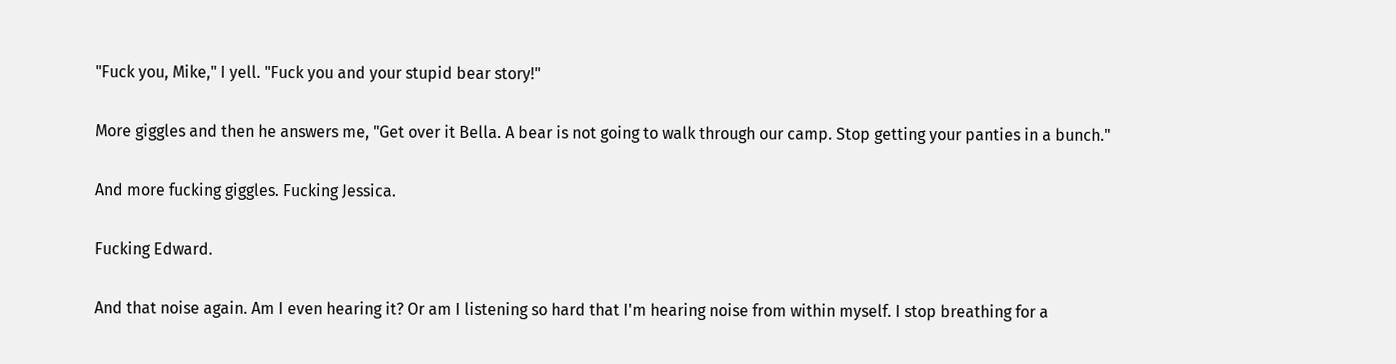"Fuck you, Mike," I yell. "Fuck you and your stupid bear story!"

More giggles and then he answers me, "Get over it Bella. A bear is not going to walk through our camp. Stop getting your panties in a bunch."

And more fucking giggles. Fucking Jessica.

Fucking Edward.

And that noise again. Am I even hearing it? Or am I listening so hard that I'm hearing noise from within myself. I stop breathing for a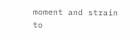moment and strain to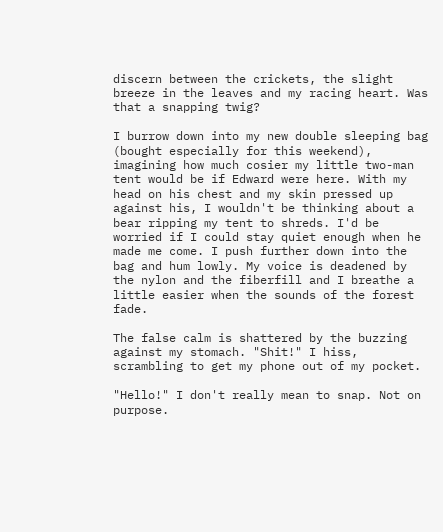discern between the crickets, the slight breeze in the leaves and my racing heart. Was that a snapping twig?

I burrow down into my new double sleeping bag (bought especially for this weekend), imagining how much cosier my little two-man tent would be if Edward were here. With my head on his chest and my skin pressed up against his, I wouldn't be thinking about a bear ripping my tent to shreds. I'd be worried if I could stay quiet enough when he made me come. I push further down into the bag and hum lowly. My voice is deadened by the nylon and the fiberfill and I breathe a little easier when the sounds of the forest fade.

The false calm is shattered by the buzzing against my stomach. "Shit!" I hiss, scrambling to get my phone out of my pocket.

"Hello!" I don't really mean to snap. Not on purpose.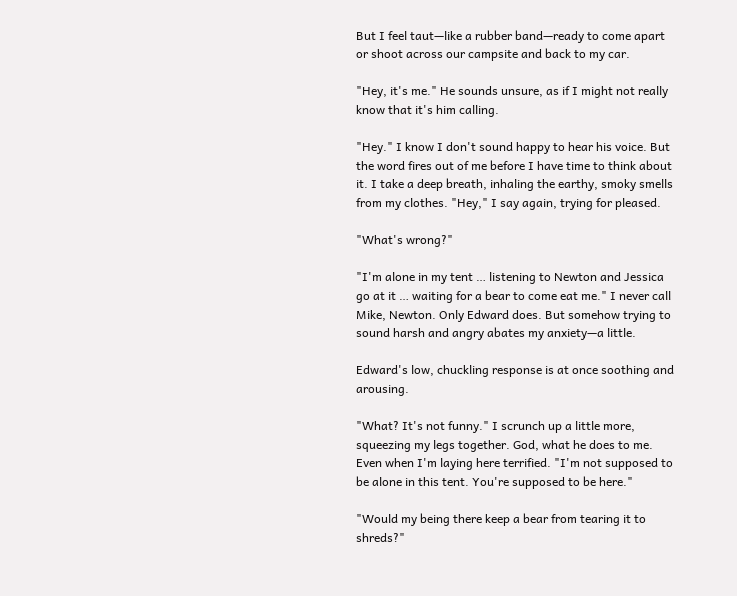But I feel taut—like a rubber band—ready to come apart or shoot across our campsite and back to my car.

"Hey, it's me." He sounds unsure, as if I might not really know that it's him calling.

"Hey." I know I don't sound happy to hear his voice. But the word fires out of me before I have time to think about it. I take a deep breath, inhaling the earthy, smoky smells from my clothes. "Hey," I say again, trying for pleased.

"What's wrong?"

"I'm alone in my tent … listening to Newton and Jessica go at it … waiting for a bear to come eat me." I never call Mike, Newton. Only Edward does. But somehow trying to sound harsh and angry abates my anxiety—a little.

Edward's low, chuckling response is at once soothing and arousing.

"What? It's not funny." I scrunch up a little more, squeezing my legs together. God, what he does to me. Even when I'm laying here terrified. "I'm not supposed to be alone in this tent. You're supposed to be here."

"Would my being there keep a bear from tearing it to shreds?"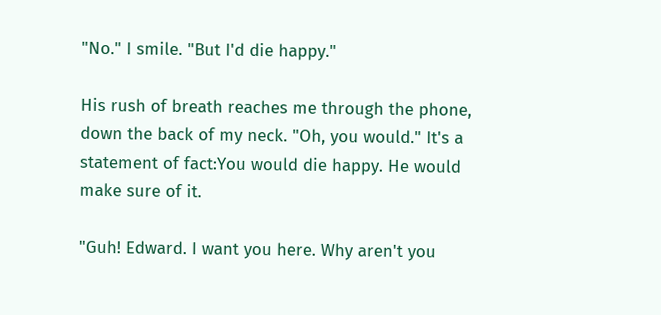"No." I smile. "But I'd die happy."

His rush of breath reaches me through the phone, down the back of my neck. "Oh, you would." It's a statement of fact:You would die happy. He would make sure of it.

"Guh! Edward. I want you here. Why aren't you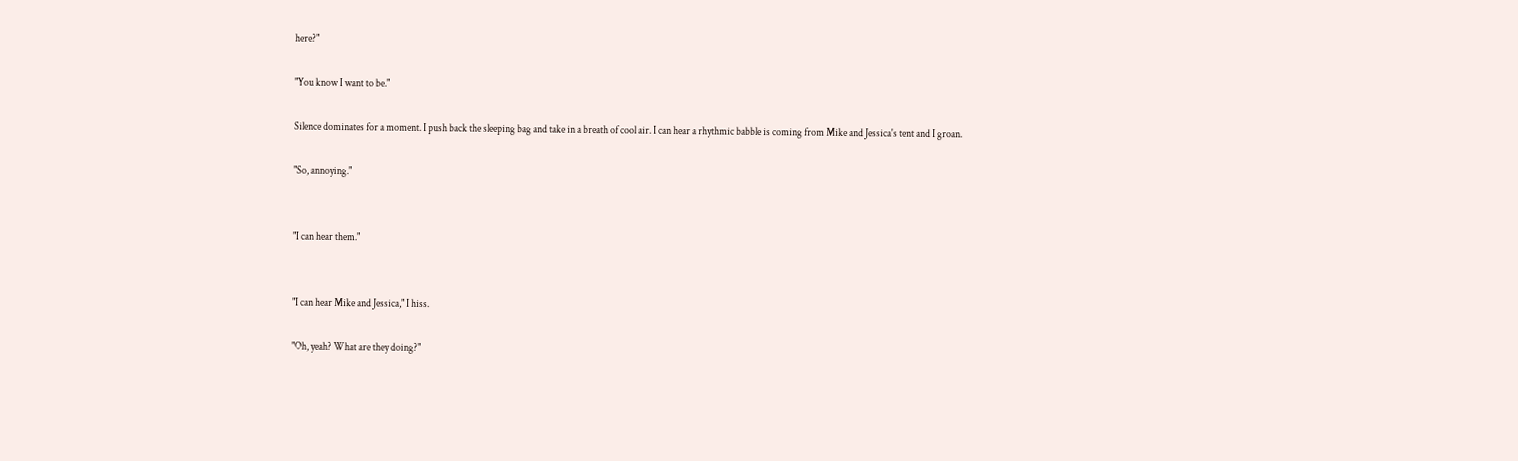here?"

"You know I want to be."

Silence dominates for a moment. I push back the sleeping bag and take in a breath of cool air. I can hear a rhythmic babble is coming from Mike and Jessica's tent and I groan.

"So, annoying."


"I can hear them."


"I can hear Mike and Jessica," I hiss.

"Oh, yeah? What are they doing?"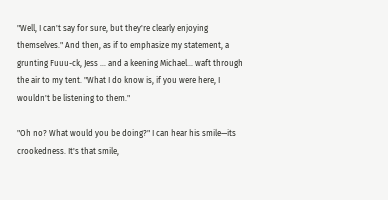"Well, I can't say for sure, but they're clearly enjoying themselves." And then, as if to emphasize my statement, a grunting Fuuu-ck, Jess … and a keening Michael... waft through the air to my tent. "What I do know is, if you were here, I wouldn't be listening to them."

"Oh no? What would you be doing?" I can hear his smile—its crookedness. It's that smile,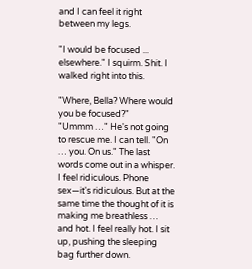and I can feel it right between my legs.

"I would be focused ... elsewhere." I squirm. Shit. I walked right into this.

"Where, Bella? Where would you be focused?"
"Ummm …" He's not going to rescue me. I can tell. "On … you. On us." The last words come out in a whisper. I feel ridiculous. Phone sex—it's ridiculous. But at the same time the thought of it is making me breathless … and hot. I feel really hot. I sit up, pushing the sleeping bag further down.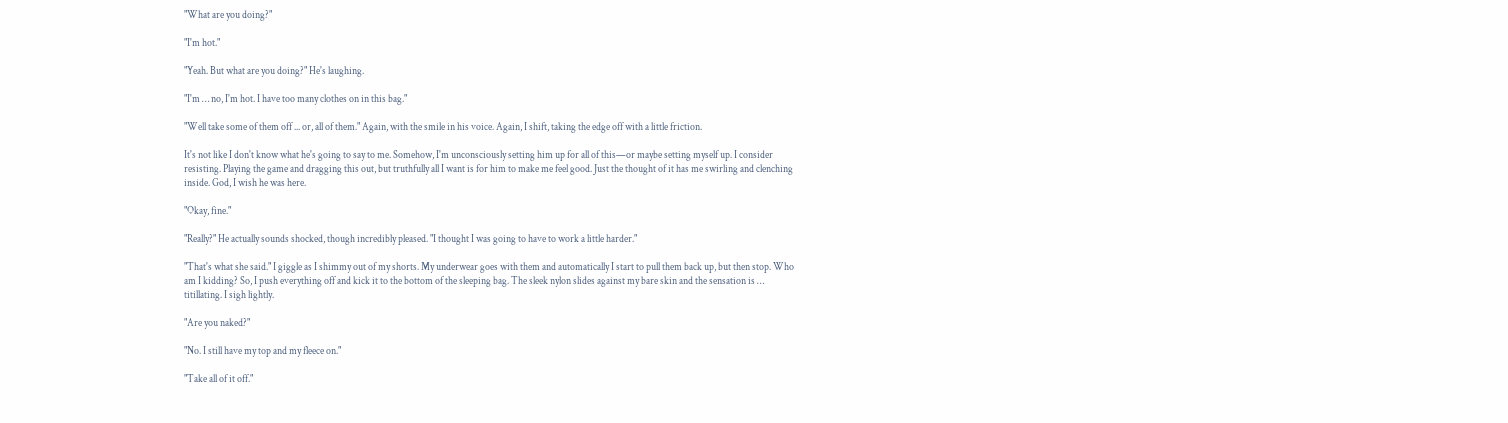"What are you doing?"

"I'm hot."

"Yeah. But what are you doing?" He's laughing.

"I'm … no, I'm hot. I have too many clothes on in this bag."

"Well take some of them off ... or, all of them." Again, with the smile in his voice. Again, I shift, taking the edge off with a little friction.

It's not like I don't know what he's going to say to me. Somehow, I'm unconsciously setting him up for all of this—or maybe setting myself up. I consider resisting. Playing the game and dragging this out, but truthfully all I want is for him to make me feel good. Just the thought of it has me swirling and clenching inside. God, I wish he was here.

"Okay, fine."

"Really?" He actually sounds shocked, though incredibly pleased. "I thought I was going to have to work a little harder."

"That's what she said." I giggle as I shimmy out of my shorts. My underwear goes with them and automatically I start to pull them back up, but then stop. Who am I kidding? So, I push everything off and kick it to the bottom of the sleeping bag. The sleek nylon slides against my bare skin and the sensation is … titillating. I sigh lightly.

"Are you naked?"

"No. I still have my top and my fleece on."

"Take all of it off."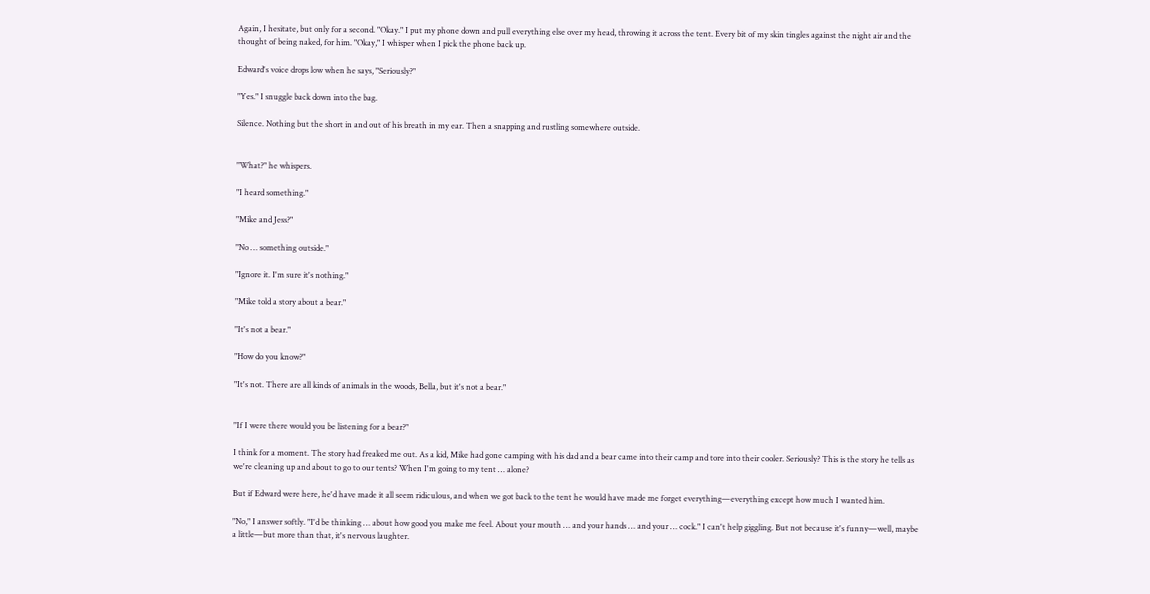Again, I hesitate, but only for a second. "Okay." I put my phone down and pull everything else over my head, throwing it across the tent. Every bit of my skin tingles against the night air and the thought of being naked, for him. "Okay," I whisper when I pick the phone back up.

Edward's voice drops low when he says, "Seriously?"

"Yes." I snuggle back down into the bag.

Silence. Nothing but the short in and out of his breath in my ear. Then a snapping and rustling somewhere outside.


"What?" he whispers.

"I heard something."

"Mike and Jess?"

"No … something outside."

"Ignore it. I'm sure it's nothing."

"Mike told a story about a bear."

"It's not a bear."

"How do you know?"

"It's not. There are all kinds of animals in the woods, Bella, but it's not a bear."


"If I were there would you be listening for a bear?"

I think for a moment. The story had freaked me out. As a kid, Mike had gone camping with his dad and a bear came into their camp and tore into their cooler. Seriously? This is the story he tells as we're cleaning up and about to go to our tents? When I'm going to my tent … alone?

But if Edward were here, he'd have made it all seem ridiculous, and when we got back to the tent he would have made me forget everything—everything except how much I wanted him.

"No," I answer softly. "I'd be thinking … about how good you make me feel. About your mouth … and your hands … and your … cock." I can't help giggling. But not because it's funny—well, maybe a little—but more than that, it's nervous laughter.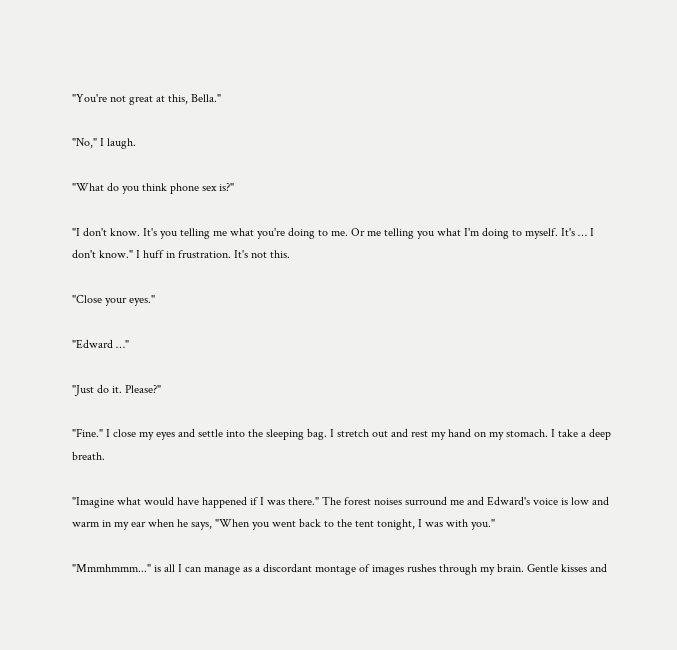"You're not great at this, Bella."

"No," I laugh.

"What do you think phone sex is?"

"I don't know. It's you telling me what you're doing to me. Or me telling you what I'm doing to myself. It's … I don't know." I huff in frustration. It's not this.

"Close your eyes."

"Edward …"

"Just do it. Please?"

"Fine." I close my eyes and settle into the sleeping bag. I stretch out and rest my hand on my stomach. I take a deep breath.

"Imagine what would have happened if I was there." The forest noises surround me and Edward's voice is low and warm in my ear when he says, "When you went back to the tent tonight, I was with you."

"Mmmhmmm..." is all I can manage as a discordant montage of images rushes through my brain. Gentle kisses and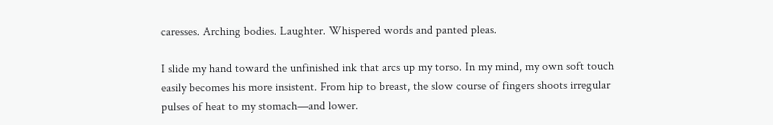caresses. Arching bodies. Laughter. Whispered words and panted pleas.

I slide my hand toward the unfinished ink that arcs up my torso. In my mind, my own soft touch easily becomes his more insistent. From hip to breast, the slow course of fingers shoots irregular pulses of heat to my stomach—and lower.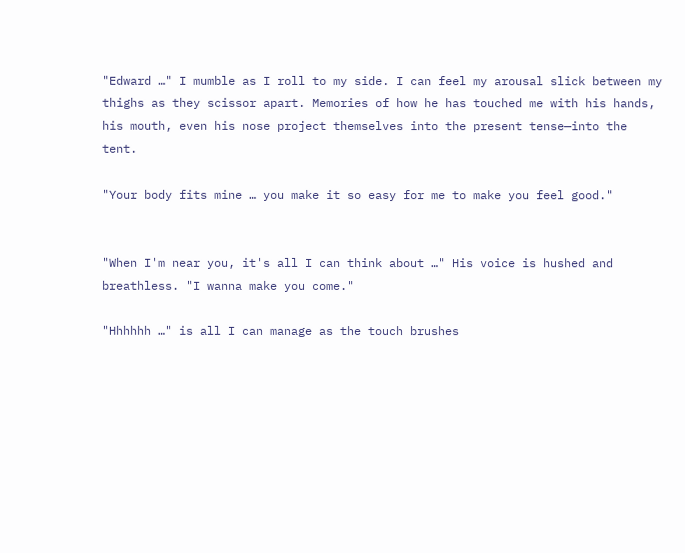"Edward …" I mumble as I roll to my side. I can feel my arousal slick between my thighs as they scissor apart. Memories of how he has touched me with his hands, his mouth, even his nose project themselves into the present tense—into the tent.

"Your body fits mine … you make it so easy for me to make you feel good."


"When I'm near you, it's all I can think about …" His voice is hushed and breathless. "I wanna make you come."

"Hhhhhh …" is all I can manage as the touch brushes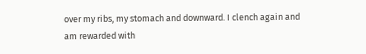over my ribs, my stomach and downward. I clench again and am rewarded with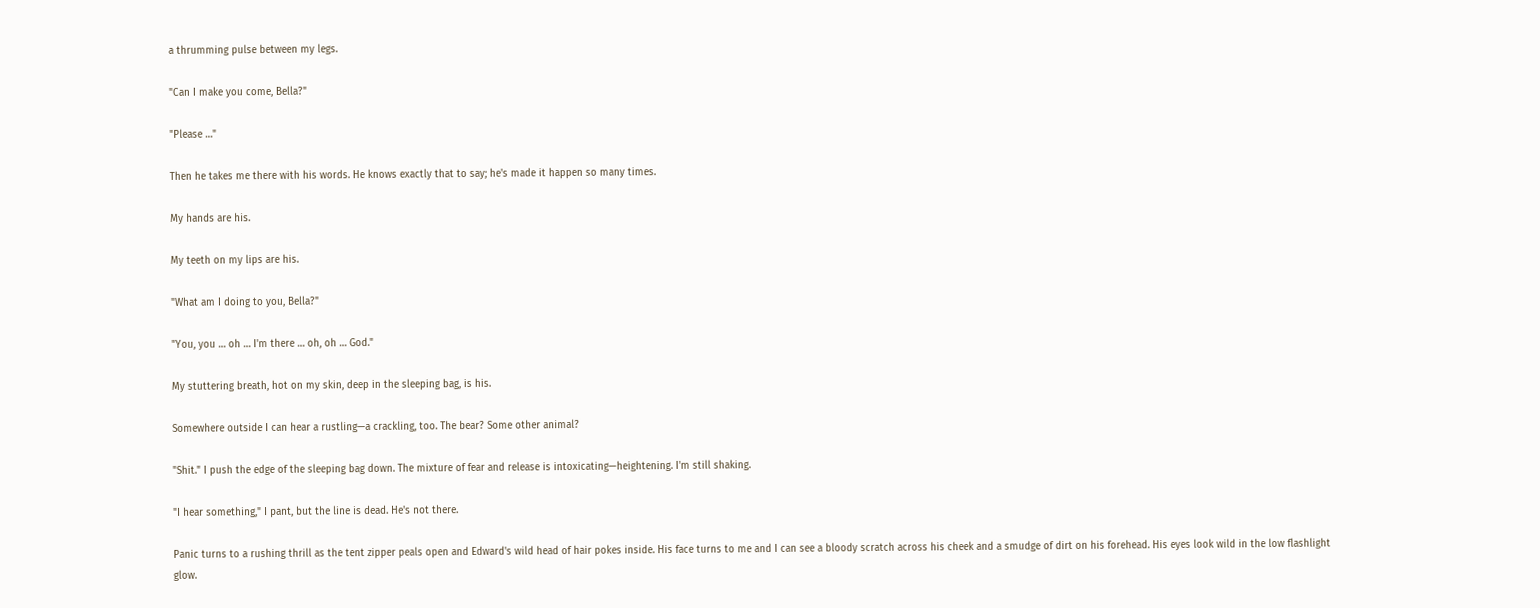a thrumming pulse between my legs.

"Can I make you come, Bella?"

"Please …"

Then he takes me there with his words. He knows exactly that to say; he's made it happen so many times.

My hands are his.

My teeth on my lips are his.

"What am I doing to you, Bella?"

"You, you … oh … I'm there … oh, oh … God."

My stuttering breath, hot on my skin, deep in the sleeping bag, is his.

Somewhere outside I can hear a rustling—a crackling, too. The bear? Some other animal?

"Shit." I push the edge of the sleeping bag down. The mixture of fear and release is intoxicating—heightening. I'm still shaking.

"I hear something," I pant, but the line is dead. He's not there.

Panic turns to a rushing thrill as the tent zipper peals open and Edward's wild head of hair pokes inside. His face turns to me and I can see a bloody scratch across his cheek and a smudge of dirt on his forehead. His eyes look wild in the low flashlight glow.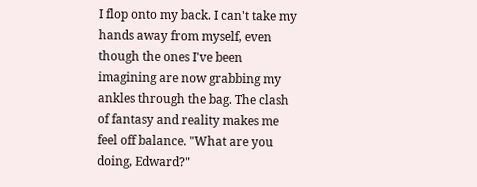I flop onto my back. I can't take my hands away from myself, even though the ones I've been imagining are now grabbing my ankles through the bag. The clash of fantasy and reality makes me feel off balance. "What are you doing, Edward?"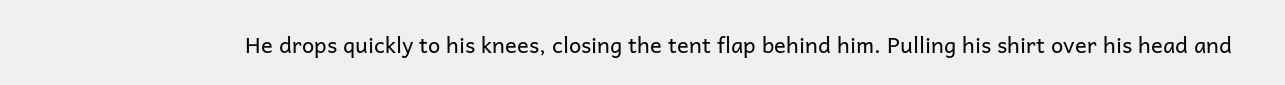He drops quickly to his knees, closing the tent flap behind him. Pulling his shirt over his head and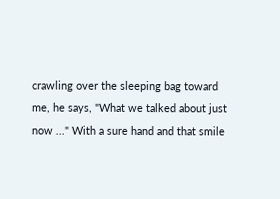crawling over the sleeping bag toward me, he says, "What we talked about just now ..." With a sure hand and that smile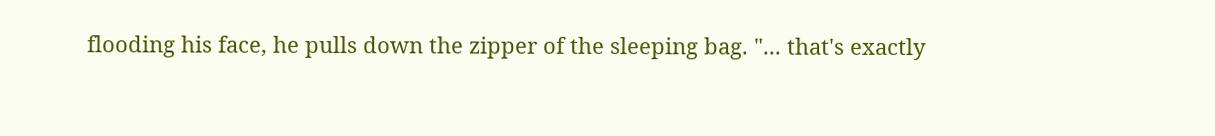flooding his face, he pulls down the zipper of the sleeping bag. "... that's exactly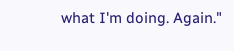what I'm doing. Again."